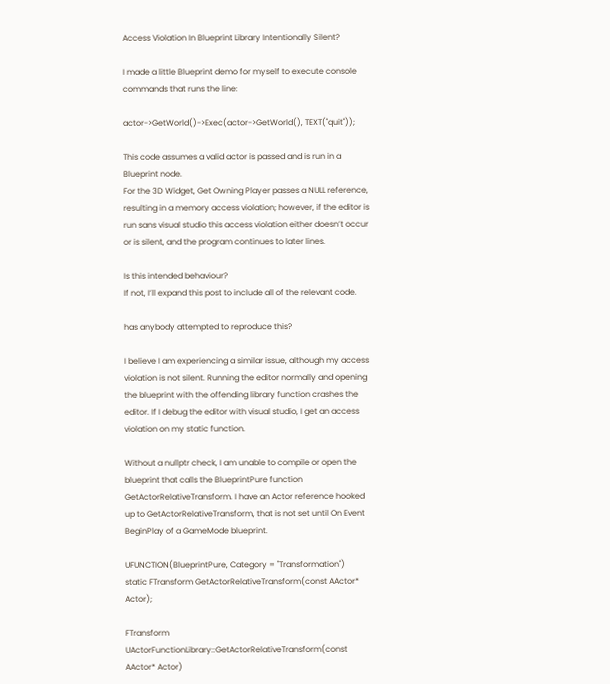Access Violation In Blueprint Library Intentionally Silent?

I made a little Blueprint demo for myself to execute console commands that runs the line:

actor->GetWorld()->Exec(actor->GetWorld(), TEXT("quit"));

This code assumes a valid actor is passed and is run in a Blueprint node.
For the 3D Widget, Get Owning Player passes a NULL reference, resulting in a memory access violation; however, if the editor is run sans visual studio this access violation either doesn’t occur or is silent, and the program continues to later lines.

Is this intended behaviour?
If not, I’ll expand this post to include all of the relevant code.

has anybody attempted to reproduce this?

I believe I am experiencing a similar issue, although my access violation is not silent. Running the editor normally and opening the blueprint with the offending library function crashes the editor. If I debug the editor with visual studio, I get an access violation on my static function.

Without a nullptr check, I am unable to compile or open the blueprint that calls the BlueprintPure function GetActorRelativeTransform. I have an Actor reference hooked up to GetActorRelativeTransform, that is not set until On Event BeginPlay of a GameMode blueprint.

UFUNCTION(BlueprintPure, Category = "Transformation")
static FTransform GetActorRelativeTransform(const AActor* Actor);

FTransform UActorFunctionLibrary::GetActorRelativeTransform(const AActor* Actor)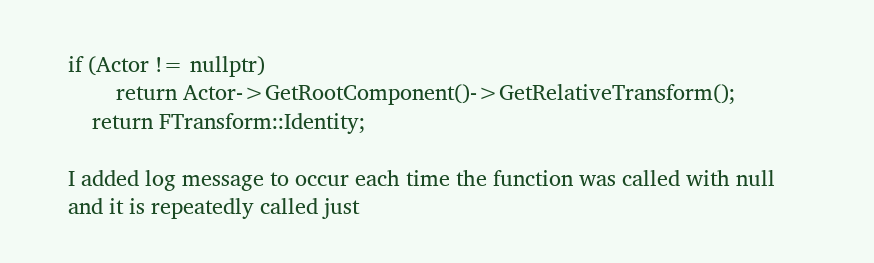if (Actor != nullptr)
        return Actor->GetRootComponent()->GetRelativeTransform();
    return FTransform::Identity;

I added log message to occur each time the function was called with null and it is repeatedly called just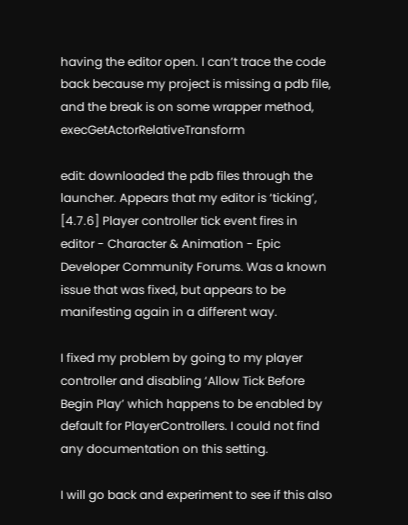having the editor open. I can’t trace the code back because my project is missing a pdb file, and the break is on some wrapper method, execGetActorRelativeTransform

edit: downloaded the pdb files through the launcher. Appears that my editor is ‘ticking’, [4.7.6] Player controller tick event fires in editor - Character & Animation - Epic Developer Community Forums. Was a known issue that was fixed, but appears to be manifesting again in a different way.

I fixed my problem by going to my player controller and disabling ‘Allow Tick Before Begin Play’ which happens to be enabled by default for PlayerControllers. I could not find any documentation on this setting.

I will go back and experiment to see if this also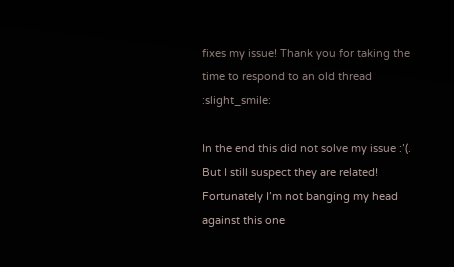fixes my issue! Thank you for taking the time to respond to an old thread :slight_smile:

In the end this did not solve my issue :’(. But I still suspect they are related! Fortunately I’m not banging my head against this one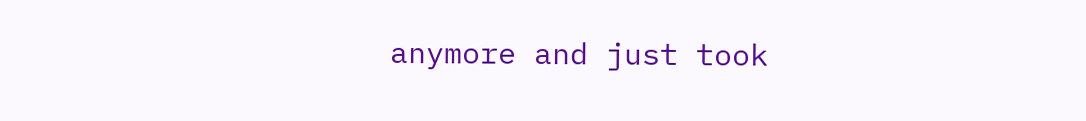anymore and just took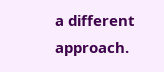a different approach.